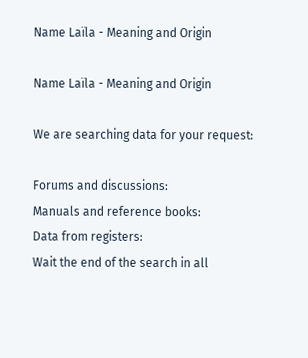Name Laïla - Meaning and Origin

Name Laïla - Meaning and Origin

We are searching data for your request:

Forums and discussions:
Manuals and reference books:
Data from registers:
Wait the end of the search in all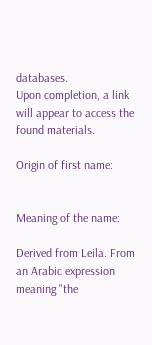databases.
Upon completion, a link will appear to access the found materials.

Origin of first name:


Meaning of the name:

Derived from Leila. From an Arabic expression meaning "the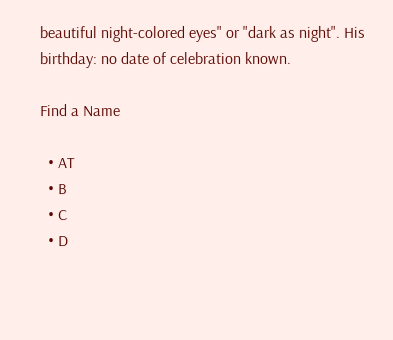beautiful night-colored eyes" or "dark as night". His birthday: no date of celebration known.

Find a Name

  • AT
  • B
  • C
  • D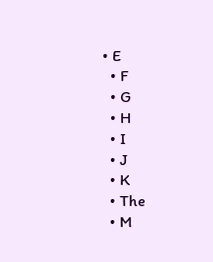• E
  • F
  • G
  • H
  • I
  • J
  • K
  • The
  • M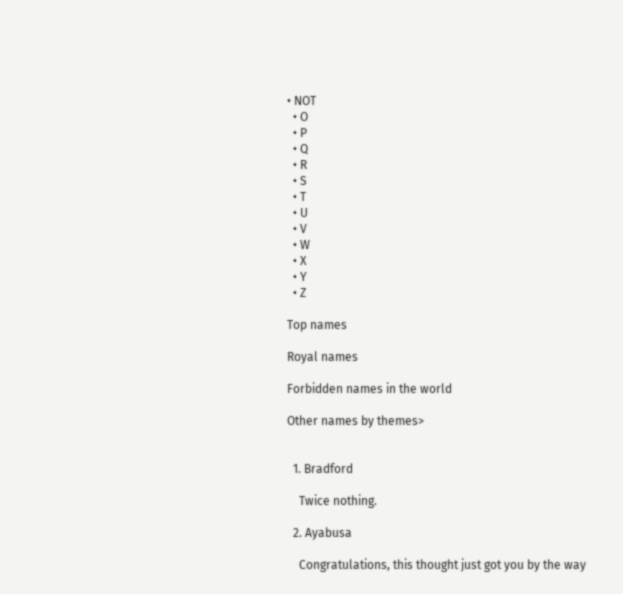• NOT
  • O
  • P
  • Q
  • R
  • S
  • T
  • U
  • V
  • W
  • X
  • Y
  • Z

Top names

Royal names

Forbidden names in the world

Other names by themes>


  1. Bradford

    Twice nothing.

  2. Ayabusa

    Congratulations, this thought just got you by the way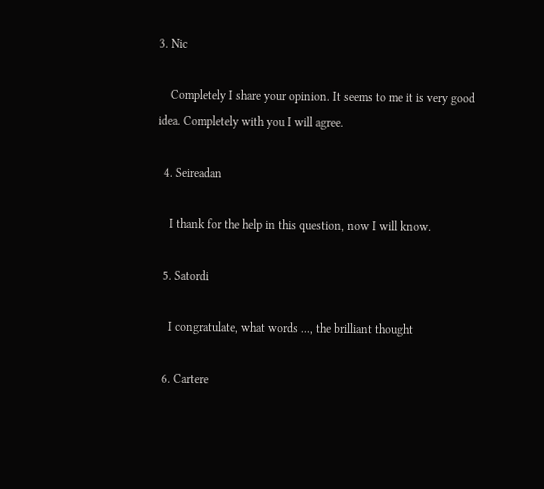3. Nic

    Completely I share your opinion. It seems to me it is very good idea. Completely with you I will agree.

  4. Seireadan

    I thank for the help in this question, now I will know.

  5. Satordi

    I congratulate, what words ..., the brilliant thought

  6. Cartere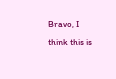Bravo, I think this is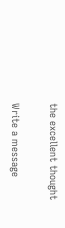the excellent thought

Write a message